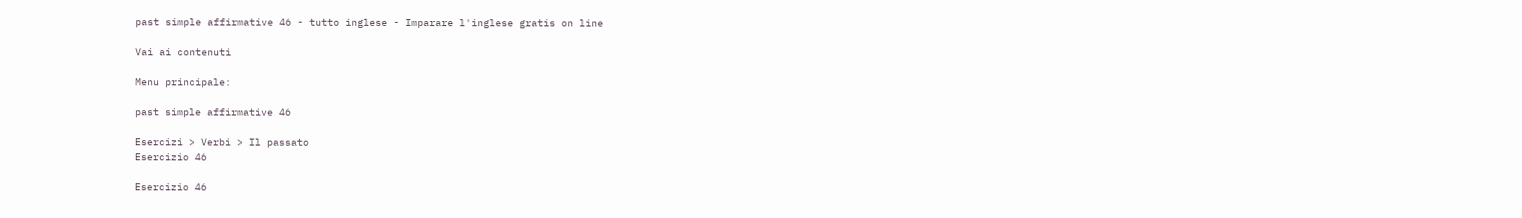past simple affirmative 46 - tutto inglese - Imparare l'inglese gratis on line

Vai ai contenuti

Menu principale:

past simple affirmative 46

Esercizi > Verbi > Il passato
Esercizio 46

Esercizio 46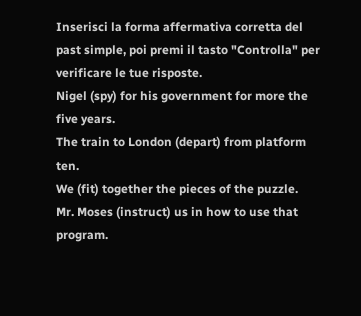Inserisci la forma affermativa corretta del past simple, poi premi il tasto "Controlla" per verificare le tue risposte.
Nigel (spy) for his government for more the five years.
The train to London (depart) from platform ten.
We (fit) together the pieces of the puzzle.
Mr. Moses (instruct) us in how to use that program.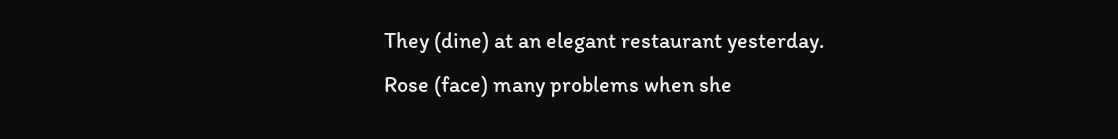They (dine) at an elegant restaurant yesterday.
Rose (face) many problems when she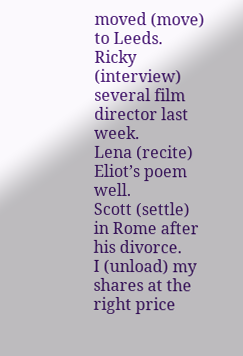moved (move) to Leeds.
Ricky (interview) several film director last week.
Lena (recite) Eliot’s poem well.
Scott (settle) in Rome after his divorce.
I (unload) my shares at the right price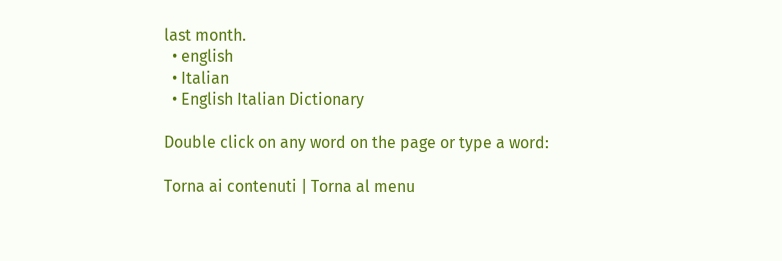last month.
  • english
  • Italian
  • English Italian Dictionary

Double click on any word on the page or type a word:

Torna ai contenuti | Torna al menu